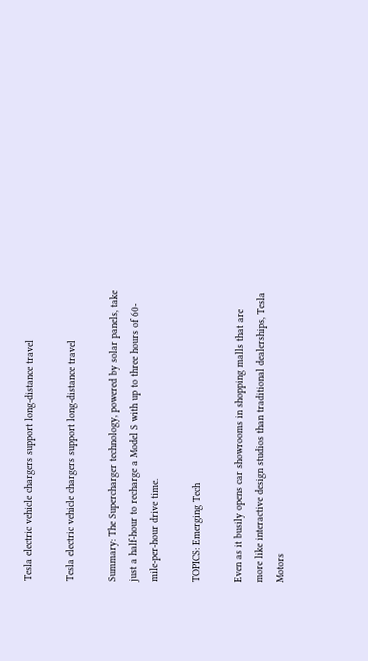Tesla electric vehicle chargers support long-distance travel

Tesla electric vehicle chargers support long-distance travel

Summary: The Supercharger technology, powered by solar panels, take just a half-hour to recharge a Model S with up to three hours of 60-mile-per-hour drive time.

TOPICS: Emerging Tech

Even as it busily opens car showrooms in shopping malls that are more like interactive design studios than traditional dealerships, Tesla Motors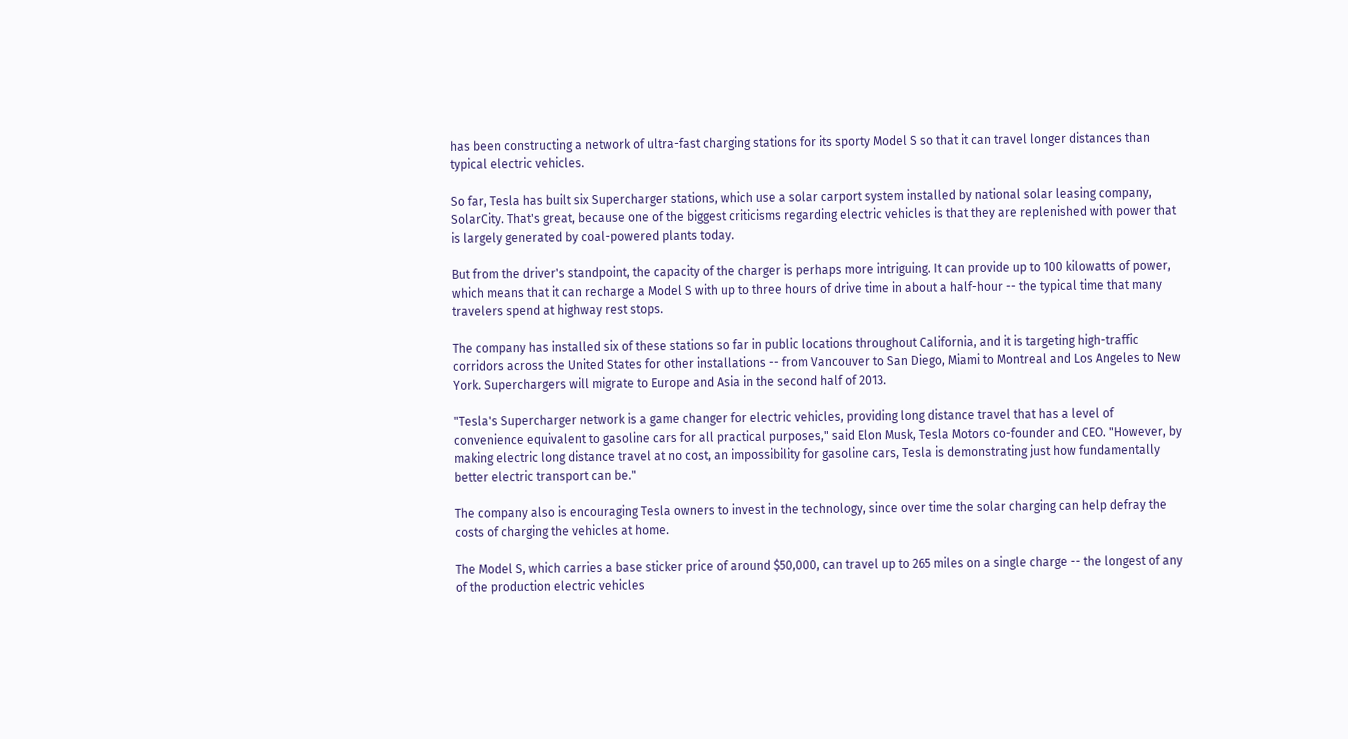has been constructing a network of ultra-fast charging stations for its sporty Model S so that it can travel longer distances than typical electric vehicles.

So far, Tesla has built six Supercharger stations, which use a solar carport system installed by national solar leasing company, SolarCity. That's great, because one of the biggest criticisms regarding electric vehicles is that they are replenished with power that is largely generated by coal-powered plants today.

But from the driver's standpoint, the capacity of the charger is perhaps more intriguing. It can provide up to 100 kilowatts of power, which means that it can recharge a Model S with up to three hours of drive time in about a half-hour -- the typical time that many travelers spend at highway rest stops.

The company has installed six of these stations so far in public locations throughout California, and it is targeting high-traffic corridors across the United States for other installations -- from Vancouver to San Diego, Miami to Montreal and Los Angeles to New York. Superchargers will migrate to Europe and Asia in the second half of 2013.

"Tesla's Supercharger network is a game changer for electric vehicles, providing long distance travel that has a level of convenience equivalent to gasoline cars for all practical purposes," said Elon Musk, Tesla Motors co-founder and CEO. "However, by making electric long distance travel at no cost, an impossibility for gasoline cars, Tesla is demonstrating just how fundamentally better electric transport can be."

The company also is encouraging Tesla owners to invest in the technology, since over time the solar charging can help defray the costs of charging the vehicles at home.

The Model S, which carries a base sticker price of around $50,000, can travel up to 265 miles on a single charge -- the longest of any of the production electric vehicles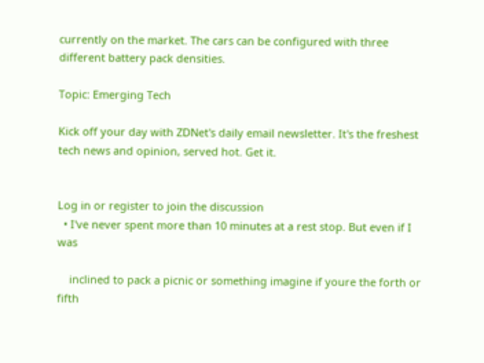currently on the market. The cars can be configured with three different battery pack densities.

Topic: Emerging Tech

Kick off your day with ZDNet's daily email newsletter. It's the freshest tech news and opinion, served hot. Get it.


Log in or register to join the discussion
  • I've never spent more than 10 minutes at a rest stop. But even if I was

    inclined to pack a picnic or something imagine if youre the forth or fifth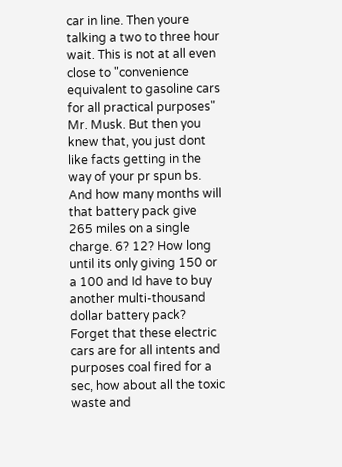car in line. Then youre talking a two to three hour wait. This is not at all even close to "convenience equivalent to gasoline cars for all practical purposes" Mr. Musk. But then you knew that, you just dont like facts getting in the way of your pr spun bs. And how many months will that battery pack give 265 miles on a single charge. 6? 12? How long until its only giving 150 or a 100 and Id have to buy another multi-thousand dollar battery pack? Forget that these electric cars are for all intents and purposes coal fired for a sec, how about all the toxic waste and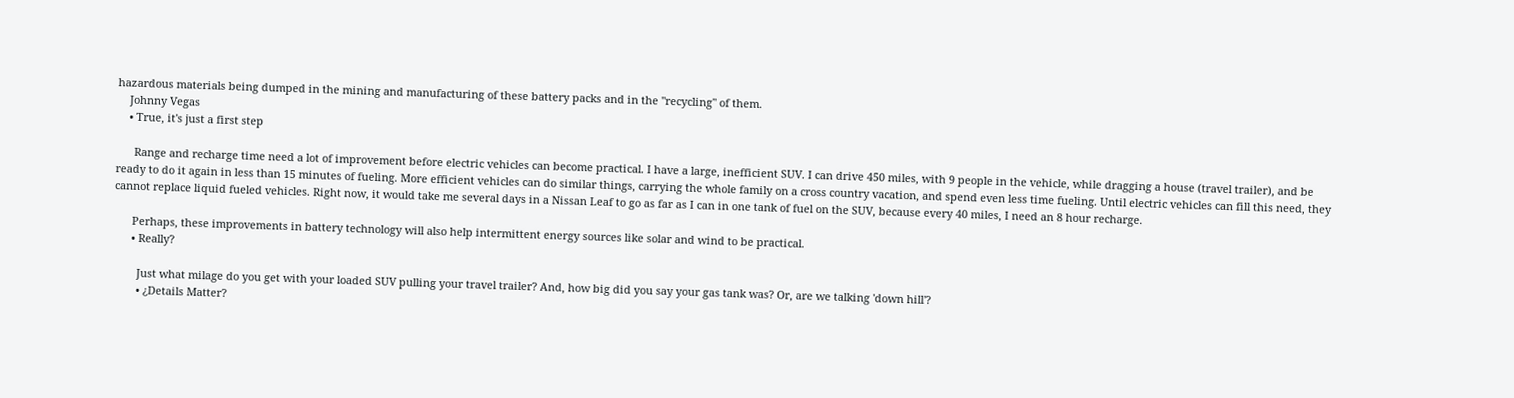hazardous materials being dumped in the mining and manufacturing of these battery packs and in the "recycling" of them.
    Johnny Vegas
    • True, it's just a first step

      Range and recharge time need a lot of improvement before electric vehicles can become practical. I have a large, inefficient SUV. I can drive 450 miles, with 9 people in the vehicle, while dragging a house (travel trailer), and be ready to do it again in less than 15 minutes of fueling. More efficient vehicles can do similar things, carrying the whole family on a cross country vacation, and spend even less time fueling. Until electric vehicles can fill this need, they cannot replace liquid fueled vehicles. Right now, it would take me several days in a Nissan Leaf to go as far as I can in one tank of fuel on the SUV, because every 40 miles, I need an 8 hour recharge.

      Perhaps, these improvements in battery technology will also help intermittent energy sources like solar and wind to be practical.
      • Really?

        Just what milage do you get with your loaded SUV pulling your travel trailer? And, how big did you say your gas tank was? Or, are we talking 'down hill'?
        • ¿Details Matter?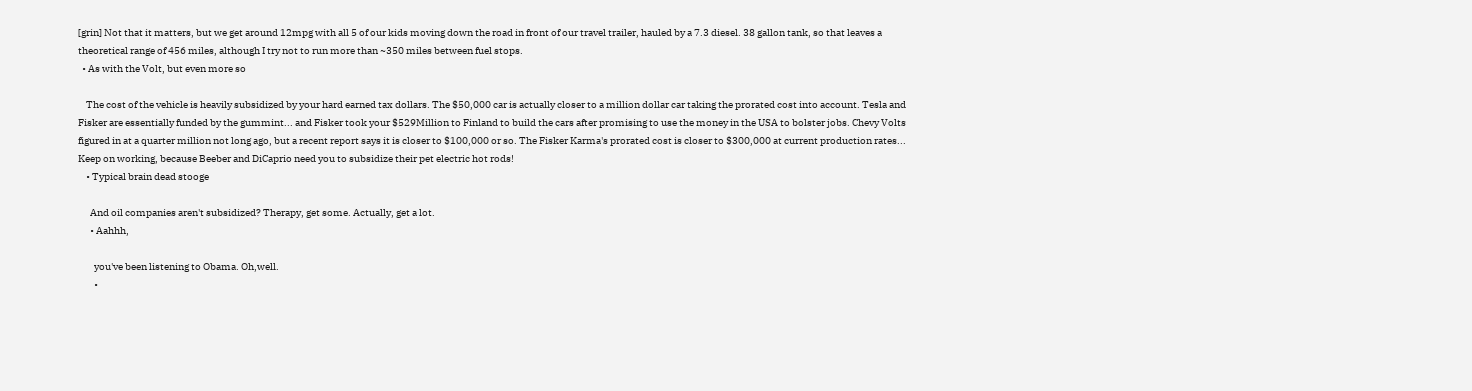[grin] Not that it matters, but we get around 12mpg with all 5 of our kids moving down the road in front of our travel trailer, hauled by a 7.3 diesel. 38 gallon tank, so that leaves a theoretical range of 456 miles, although I try not to run more than ~350 miles between fuel stops.
  • As with the Volt, but even more so

    The cost of the vehicle is heavily subsidized by your hard earned tax dollars. The $50,000 car is actually closer to a million dollar car taking the prorated cost into account. Tesla and Fisker are essentially funded by the gummint... and Fisker took your $529Million to Finland to build the cars after promising to use the money in the USA to bolster jobs. Chevy Volts figured in at a quarter million not long ago, but a recent report says it is closer to $100,000 or so. The Fisker Karma's prorated cost is closer to $300,000 at current production rates... Keep on working, because Beeber and DiCaprio need you to subsidize their pet electric hot rods!
    • Typical brain dead stooge

      And oil companies aren't subsidized? Therapy, get some. Actually, get a lot.
      • Aahhh,

        you've been listening to Obama. Oh,well.
        •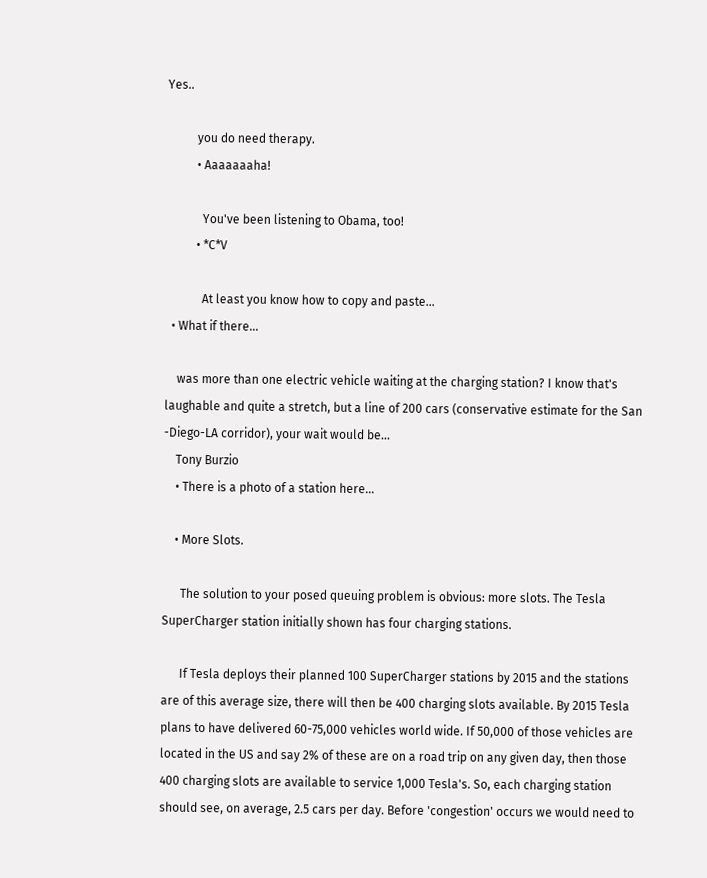Yes..

          you do need therapy.
          • Aaaaaaaha!

            You've been listening to Obama, too!
          • *C*V

            At least you know how to copy and paste...
  • What if there...

    was more than one electric vehicle waiting at the charging station? I know that's laughable and quite a stretch, but a line of 200 cars (conservative estimate for the San -Diego-LA corridor), your wait would be...
    Tony Burzio
    • There is a photo of a station here...

    • More Slots.

      The solution to your posed queuing problem is obvious: more slots. The Tesla SuperCharger station initially shown has four charging stations.

      If Tesla deploys their planned 100 SuperCharger stations by 2015 and the stations are of this average size, there will then be 400 charging slots available. By 2015 Tesla plans to have delivered 60-75,000 vehicles world wide. If 50,000 of those vehicles are located in the US and say 2% of these are on a road trip on any given day, then those 400 charging slots are available to service 1,000 Tesla's. So, each charging station should see, on average, 2.5 cars per day. Before 'congestion' occurs we would need to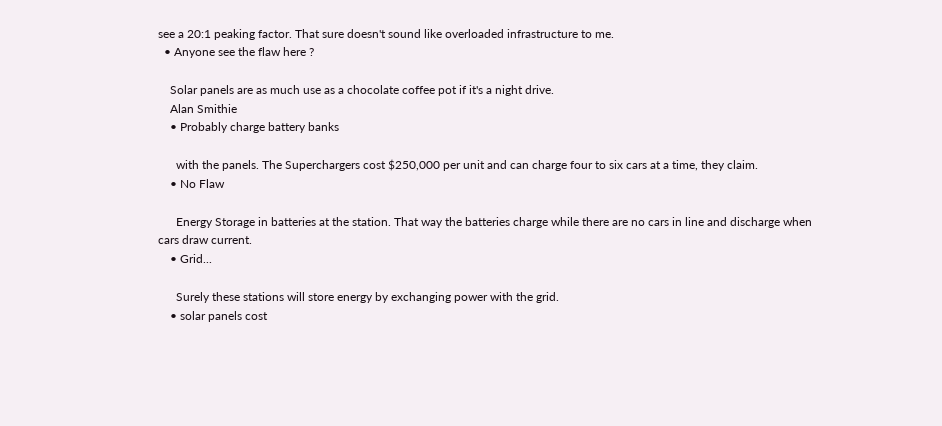see a 20:1 peaking factor. That sure doesn't sound like overloaded infrastructure to me.
  • Anyone see the flaw here ?

    Solar panels are as much use as a chocolate coffee pot if it's a night drive.
    Alan Smithie
    • Probably charge battery banks

      with the panels. The Superchargers cost $250,000 per unit and can charge four to six cars at a time, they claim.
    • No Flaw

      Energy Storage in batteries at the station. That way the batteries charge while there are no cars in line and discharge when cars draw current.
    • Grid...

      Surely these stations will store energy by exchanging power with the grid.
    • solar panels cost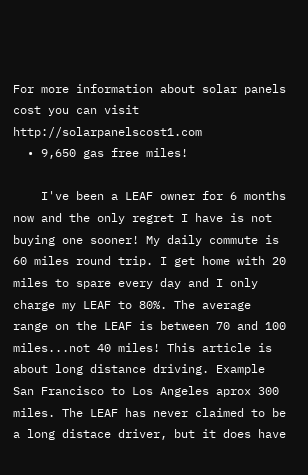For more information about solar panels cost you can visit http://solarpanelscost1.com
  • 9,650 gas free miles!

    I've been a LEAF owner for 6 months now and the only regret I have is not buying one sooner! My daily commute is 60 miles round trip. I get home with 20 miles to spare every day and I only charge my LEAF to 80%. The average range on the LEAF is between 70 and 100 miles...not 40 miles! This article is about long distance driving. Example San Francisco to Los Angeles aprox 300 miles. The LEAF has never claimed to be a long distace driver, but it does have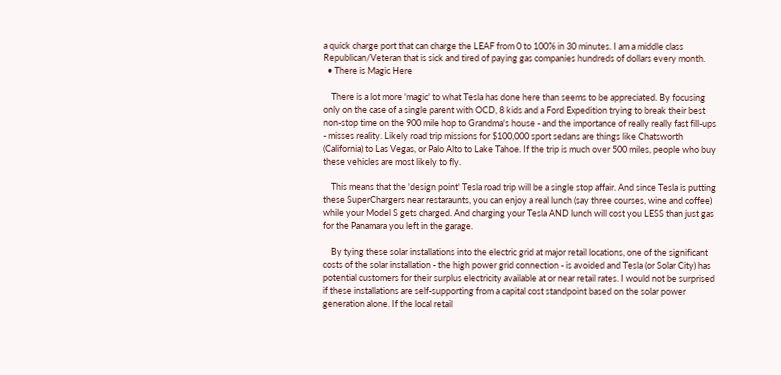a quick charge port that can charge the LEAF from 0 to 100% in 30 minutes. I am a middle class Republican/Veteran that is sick and tired of paying gas companies hundreds of dollars every month.
  • There is Magic Here

    There is a lot more 'magic' to what Tesla has done here than seems to be appreciated. By focusing only on the case of a single parent with OCD, 8 kids and a Ford Expedition trying to break their best non-stop time on the 900 mile hop to Grandma's house - and the importance of really really fast fill-ups - misses reality. Likely road trip missions for $100,000 sport sedans are things like Chatsworth (California) to Las Vegas, or Palo Alto to Lake Tahoe. If the trip is much over 500 miles, people who buy these vehicles are most likely to fly.

    This means that the 'design point' Tesla road trip will be a single stop affair. And since Tesla is putting these SuperChargers near restaraunts, you can enjoy a real lunch (say three courses, wine and coffee) while your Model S gets charged. And charging your Tesla AND lunch will cost you LESS than just gas for the Panamara you left in the garage.

    By tying these solar installations into the electric grid at major retail locations, one of the significant costs of the solar installation - the high power grid connection - is avoided and Tesla (or Solar City) has potential customers for their surplus electricity available at or near retail rates. I would not be surprised if these installations are self-supporting from a capital cost standpoint based on the solar power generation alone. If the local retail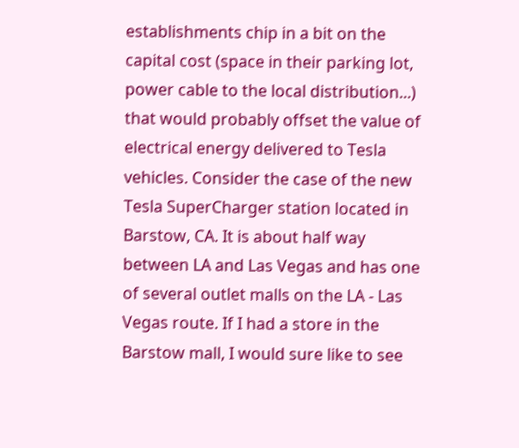establishments chip in a bit on the capital cost (space in their parking lot, power cable to the local distribution...) that would probably offset the value of electrical energy delivered to Tesla vehicles. Consider the case of the new Tesla SuperCharger station located in Barstow, CA. It is about half way between LA and Las Vegas and has one of several outlet malls on the LA - Las Vegas route. If I had a store in the Barstow mall, I would sure like to see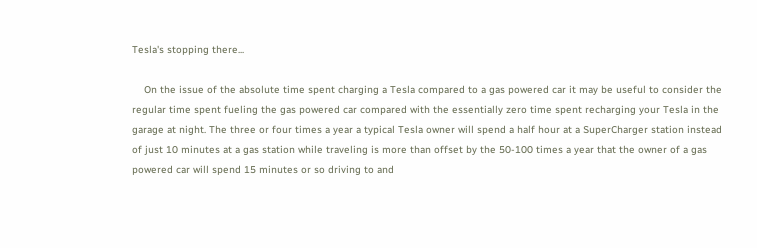Tesla's stopping there...

    On the issue of the absolute time spent charging a Tesla compared to a gas powered car it may be useful to consider the regular time spent fueling the gas powered car compared with the essentially zero time spent recharging your Tesla in the garage at night. The three or four times a year a typical Tesla owner will spend a half hour at a SuperCharger station instead of just 10 minutes at a gas station while traveling is more than offset by the 50-100 times a year that the owner of a gas powered car will spend 15 minutes or so driving to and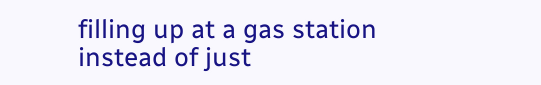filling up at a gas station instead of just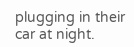plugging in their car at night.